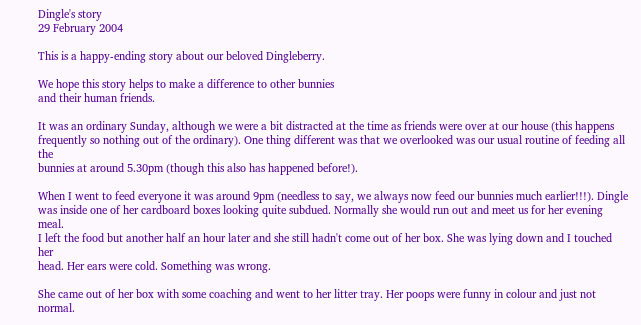Dingle's story
29 February 2004

This is a happy-ending story about our beloved Dingleberry.

We hope this story helps to make a difference to other bunnies
and their human friends.

It was an ordinary Sunday, although we were a bit distracted at the time as friends were over at our house (this happens
frequently so nothing out of the ordinary). One thing different was that we overlooked was our usual routine of feeding all the
bunnies at around 5.30pm (though this also has happened before!).

When I went to feed everyone it was around 9pm (needless to say, we always now feed our bunnies much earlier!!!). Dingle
was inside one of her cardboard boxes looking quite subdued. Normally she would run out and meet us for her evening meal.
I left the food but another half an hour later and she still hadn't come out of her box. She was lying down and I touched her
head. Her ears were cold. Something was wrong.

She came out of her box with some coaching and went to her litter tray. Her poops were funny in colour and just not normal.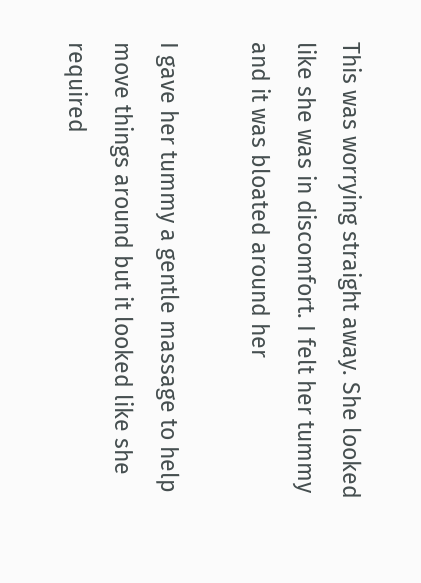This was worrying straight away. She looked like she was in discomfort. I felt her tummy and it was bloated around her

I gave her tummy a gentle massage to help move things around but it looked like she required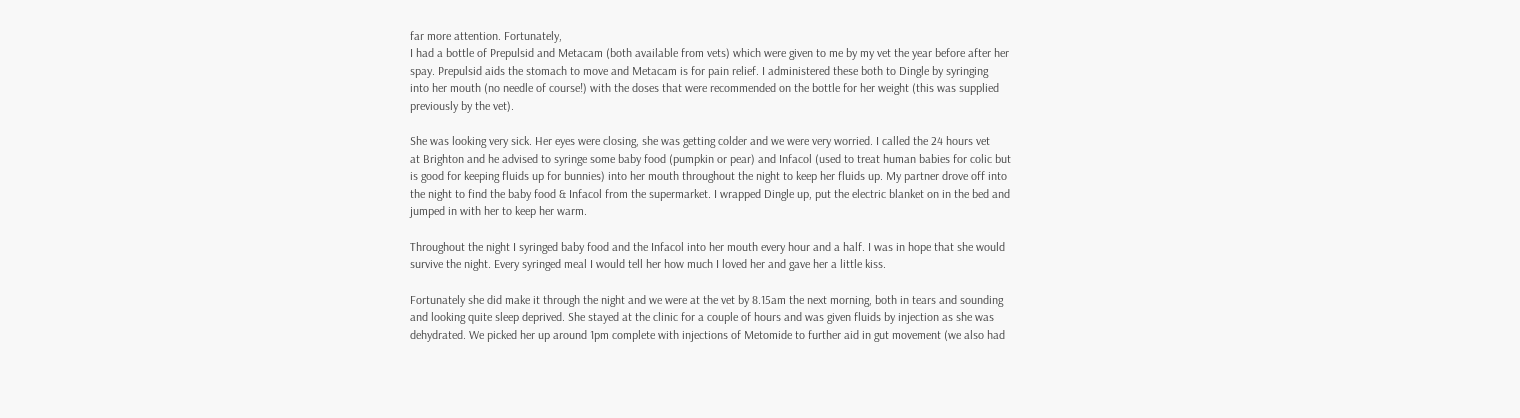far more attention. Fortunately,
I had a bottle of Prepulsid and Metacam (both available from vets) which were given to me by my vet the year before after her
spay. Prepulsid aids the stomach to move and Metacam is for pain relief. I administered these both to Dingle by syringing
into her mouth (no needle of course!) with the doses that were recommended on the bottle for her weight (this was supplied
previously by the vet).

She was looking very sick. Her eyes were closing, she was getting colder and we were very worried. I called the 24 hours vet
at Brighton and he advised to syringe some baby food (pumpkin or pear) and Infacol (used to treat human babies for colic but
is good for keeping fluids up for bunnies) into her mouth throughout the night to keep her fluids up. My partner drove off into
the night to find the baby food & Infacol from the supermarket. I wrapped Dingle up, put the electric blanket on in the bed and
jumped in with her to keep her warm.

Throughout the night I syringed baby food and the Infacol into her mouth every hour and a half. I was in hope that she would
survive the night. Every syringed meal I would tell her how much I loved her and gave her a little kiss.

Fortunately she did make it through the night and we were at the vet by 8.15am the next morning, both in tears and sounding
and looking quite sleep deprived. She stayed at the clinic for a couple of hours and was given fluids by injection as she was
dehydrated. We picked her up around 1pm complete with injections of Metomide to further aid in gut movement (we also had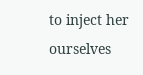to inject her ourselves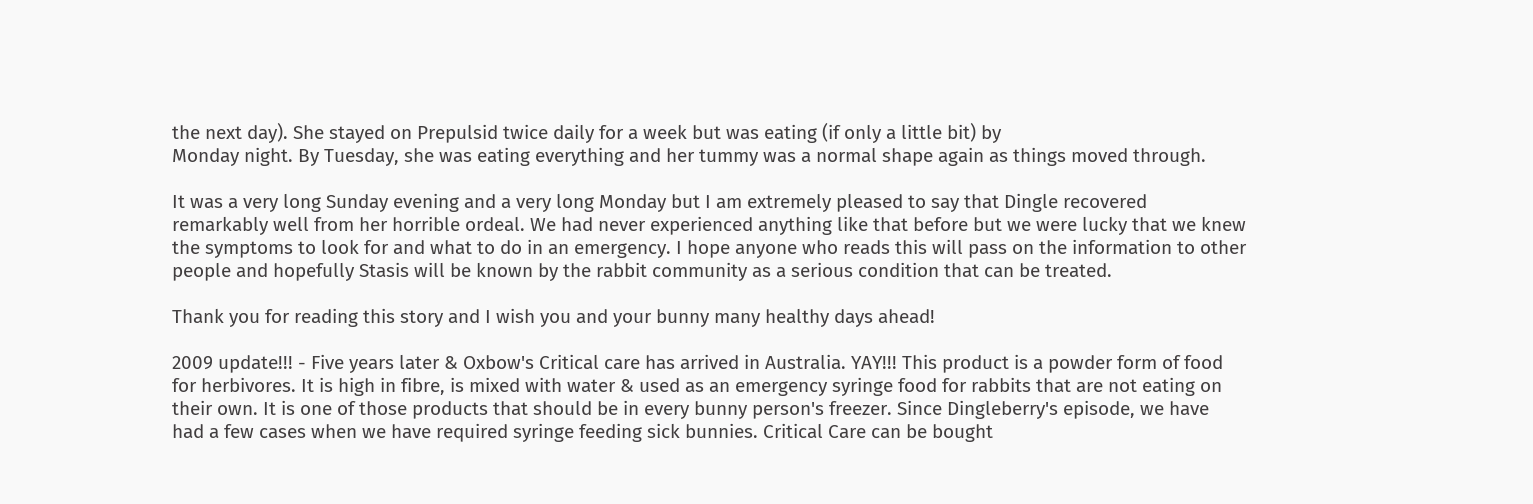the next day). She stayed on Prepulsid twice daily for a week but was eating (if only a little bit) by
Monday night. By Tuesday, she was eating everything and her tummy was a normal shape again as things moved through.

It was a very long Sunday evening and a very long Monday but I am extremely pleased to say that Dingle recovered
remarkably well from her horrible ordeal. We had never experienced anything like that before but we were lucky that we knew
the symptoms to look for and what to do in an emergency. I hope anyone who reads this will pass on the information to other
people and hopefully Stasis will be known by the rabbit community as a serious condition that can be treated.

Thank you for reading this story and I wish you and your bunny many healthy days ahead!

2009 update!!! - Five years later & Oxbow's Critical care has arrived in Australia. YAY!!! This product is a powder form of food
for herbivores. It is high in fibre, is mixed with water & used as an emergency syringe food for rabbits that are not eating on
their own. It is one of those products that should be in every bunny person's freezer. Since Dingleberry's episode, we have
had a few cases when we have required syringe feeding sick bunnies. Critical Care can be bought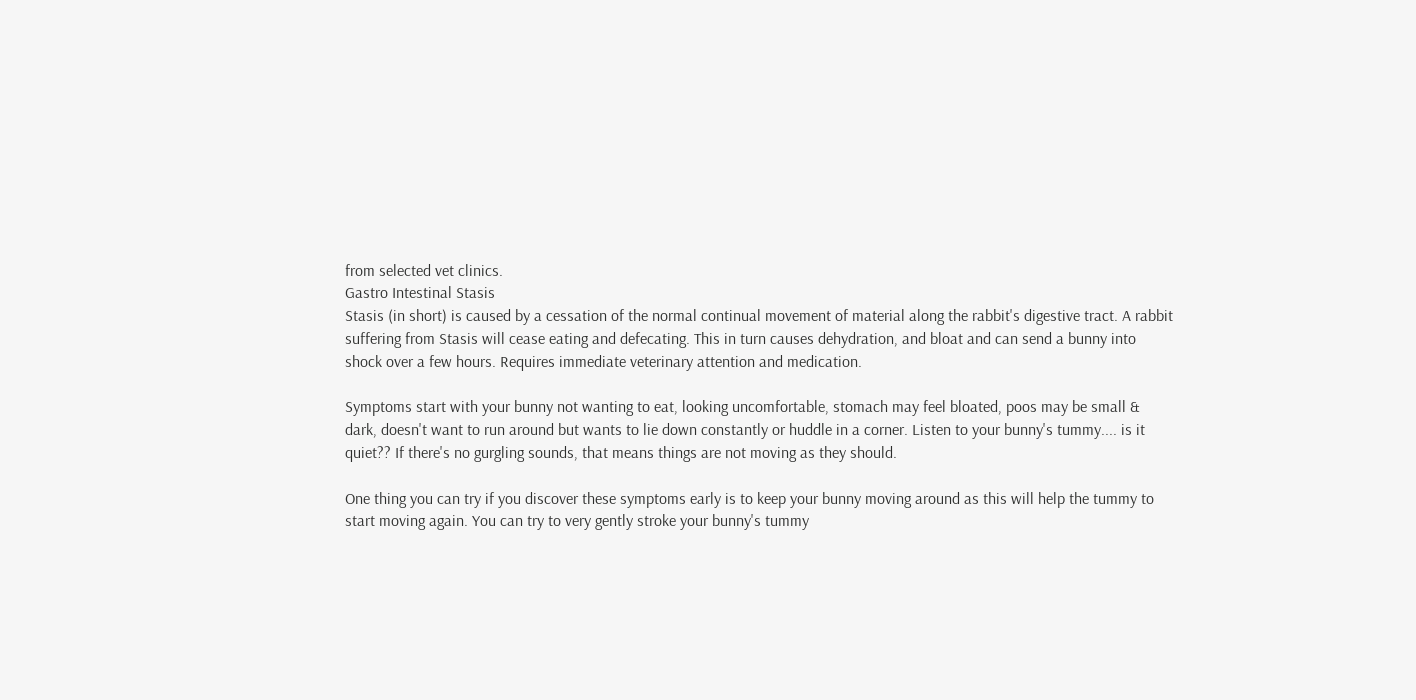from selected vet clinics.
Gastro Intestinal Stasis
Stasis (in short) is caused by a cessation of the normal continual movement of material along the rabbit's digestive tract. A rabbit
suffering from Stasis will cease eating and defecating. This in turn causes dehydration, and bloat and can send a bunny into
shock over a few hours. Requires immediate veterinary attention and medication.

Symptoms start with your bunny not wanting to eat, looking uncomfortable, stomach may feel bloated, poos may be small &
dark, doesn't want to run around but wants to lie down constantly or huddle in a corner. Listen to your bunny's tummy.... is it
quiet?? If there's no gurgling sounds, that means things are not moving as they should.

One thing you can try if you discover these symptoms early is to keep your bunny moving around as this will help the tummy to
start moving again. You can try to very gently stroke your bunny's tummy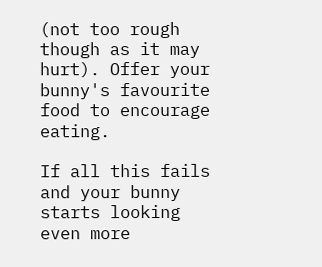(not too rough though as it may hurt). Offer your
bunny's favourite food to encourage eating.

If all this fails and your bunny starts looking even more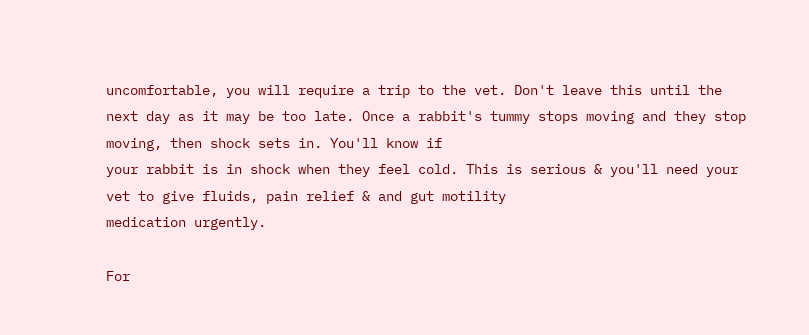uncomfortable, you will require a trip to the vet. Don't leave this until the
next day as it may be too late. Once a rabbit's tummy stops moving and they stop moving, then shock sets in. You'll know if
your rabbit is in shock when they feel cold. This is serious & you'll need your vet to give fluids, pain relief & and gut motility
medication urgently.

For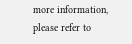more information, please refer to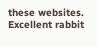these websites.
Excellent rabbit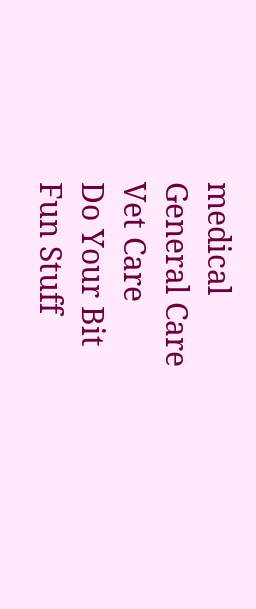medical
General Care
Vet Care
Do Your Bit
Fun Stuff